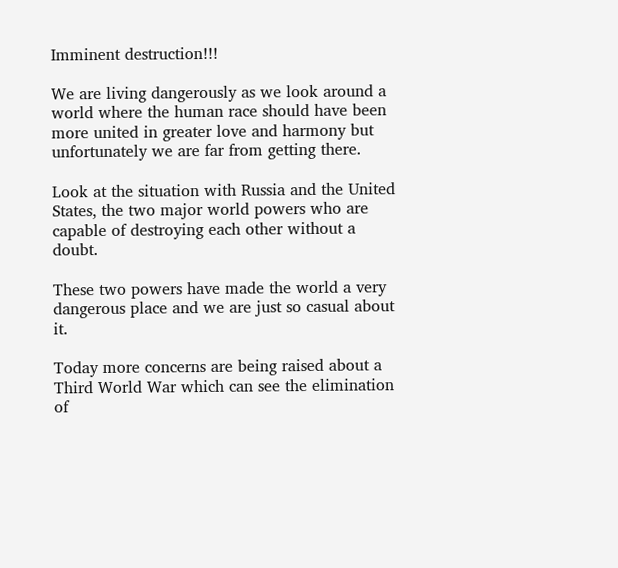Imminent destruction!!!

We are living dangerously as we look around a world where the human race should have been more united in greater love and harmony but unfortunately we are far from getting there.

Look at the situation with Russia and the United States, the two major world powers who are capable of destroying each other without a doubt.

These two powers have made the world a very dangerous place and we are just so casual about it.

Today more concerns are being raised about a Third World War which can see the elimination of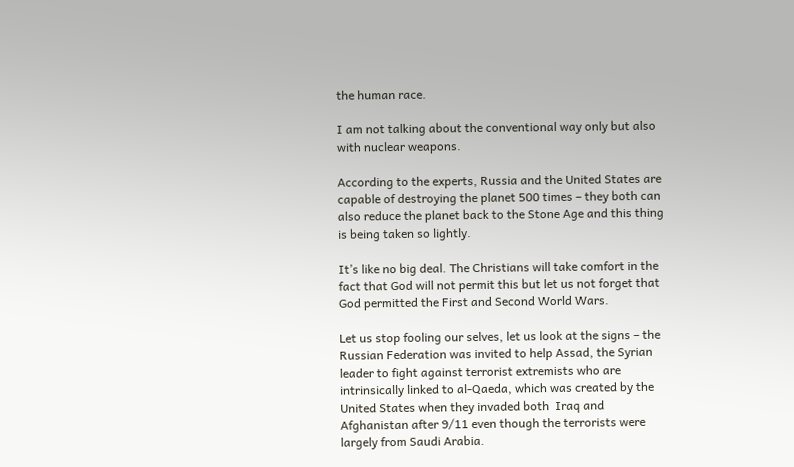the human race.

I am not talking about the conventional way only but also with nuclear weapons.

According to the experts, Russia and the United States are capable of destroying the planet 500 times – they both can also reduce the planet back to the Stone Age and this thing is being taken so lightly.

It’s like no big deal. The Christians will take comfort in the fact that God will not permit this but let us not forget that God permitted the First and Second World Wars.

Let us stop fooling our selves, let us look at the signs – the Russian Federation was invited to help Assad, the Syrian leader to fight against terrorist extremists who are intrinsically linked to al-Qaeda, which was created by the United States when they invaded both  Iraq and Afghanistan after 9/11 even though the terrorists were largely from Saudi Arabia.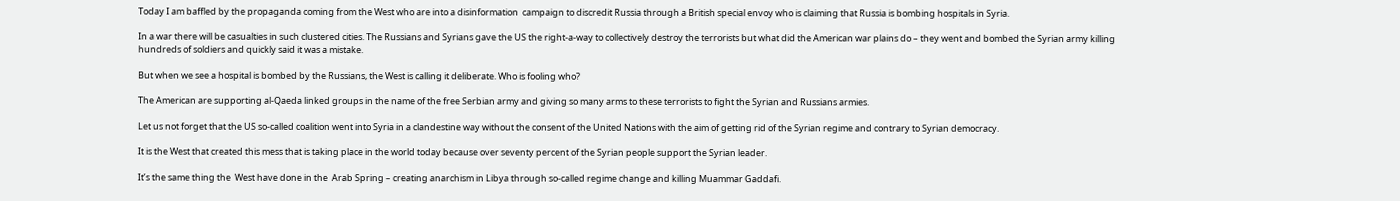Today I am baffled by the propaganda coming from the West who are into a disinformation  campaign to discredit Russia through a British special envoy who is claiming that Russia is bombing hospitals in Syria.

In a war there will be casualties in such clustered cities. The Russians and Syrians gave the US the right-a-way to collectively destroy the terrorists but what did the American war plains do – they went and bombed the Syrian army killing hundreds of soldiers and quickly said it was a mistake.

But when we see a hospital is bombed by the Russians, the West is calling it deliberate. Who is fooling who?

The American are supporting al-Qaeda linked groups in the name of the free Serbian army and giving so many arms to these terrorists to fight the Syrian and Russians armies.

Let us not forget that the US so-called coalition went into Syria in a clandestine way without the consent of the United Nations with the aim of getting rid of the Syrian regime and contrary to Syrian democracy.

It is the West that created this mess that is taking place in the world today because over seventy percent of the Syrian people support the Syrian leader.

It’s the same thing the  West have done in the  Arab Spring – creating anarchism in Libya through so-called regime change and killing Muammar Gaddafi.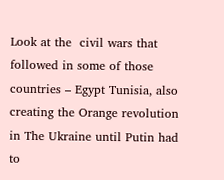Look at the  civil wars that followed in some of those countries – Egypt Tunisia, also creating the Orange revolution in The Ukraine until Putin had to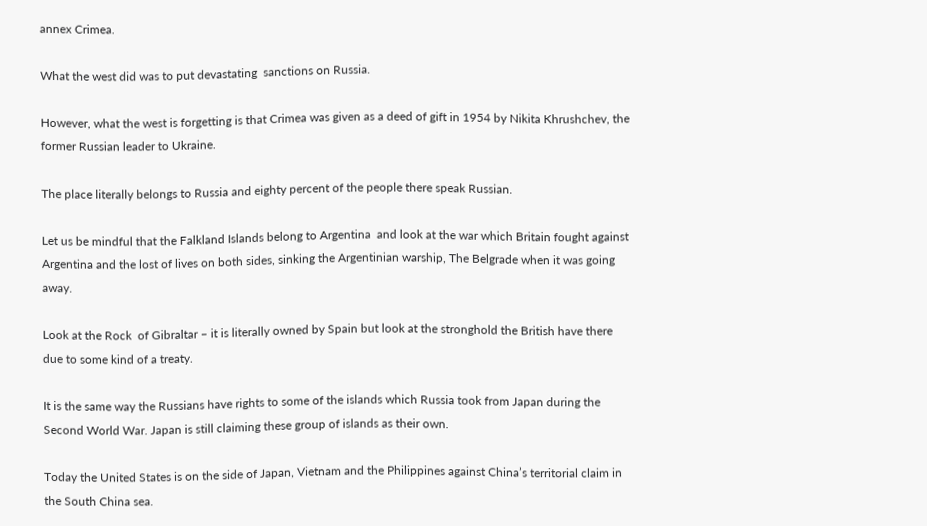annex Crimea.

What the west did was to put devastating  sanctions on Russia.

However, what the west is forgetting is that Crimea was given as a deed of gift in 1954 by Nikita Khrushchev, the former Russian leader to Ukraine.

The place literally belongs to Russia and eighty percent of the people there speak Russian.

Let us be mindful that the Falkland Islands belong to Argentina  and look at the war which Britain fought against Argentina and the lost of lives on both sides, sinking the Argentinian warship, The Belgrade when it was going away.

Look at the Rock  of Gibraltar – it is literally owned by Spain but look at the stronghold the British have there  due to some kind of a treaty.

It is the same way the Russians have rights to some of the islands which Russia took from Japan during the Second World War. Japan is still claiming these group of islands as their own.

Today the United States is on the side of Japan, Vietnam and the Philippines against China’s territorial claim in the South China sea.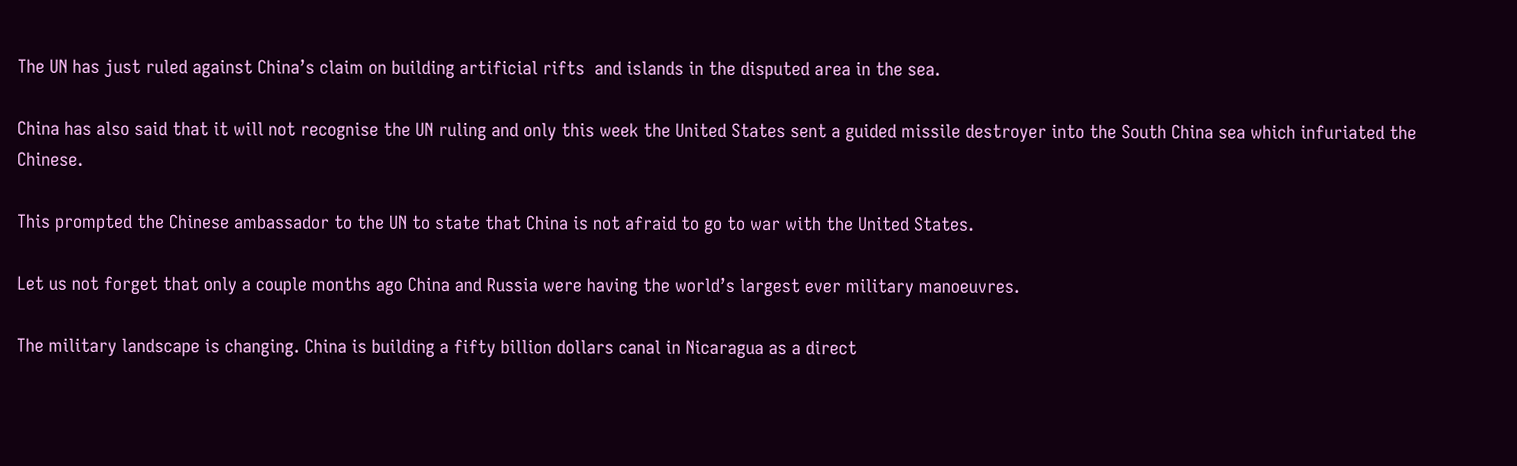The UN has just ruled against China’s claim on building artificial rifts  and islands in the disputed area in the sea.

China has also said that it will not recognise the UN ruling and only this week the United States sent a guided missile destroyer into the South China sea which infuriated the Chinese.

This prompted the Chinese ambassador to the UN to state that China is not afraid to go to war with the United States.

Let us not forget that only a couple months ago China and Russia were having the world’s largest ever military manoeuvres.

The military landscape is changing. China is building a fifty billion dollars canal in Nicaragua as a direct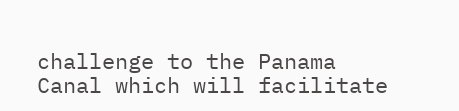challenge to the Panama Canal which will facilitate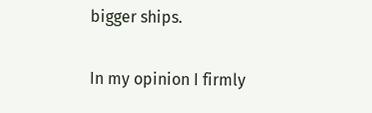bigger ships.

In my opinion I firmly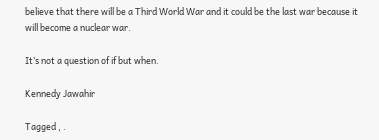believe that there will be a Third World War and it could be the last war because it will become a nuclear war.

It’s not a question of if but when.

Kennedy Jawahir

Tagged , .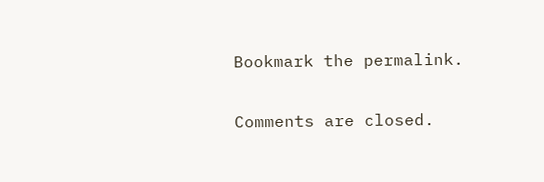Bookmark the permalink.

Comments are closed.